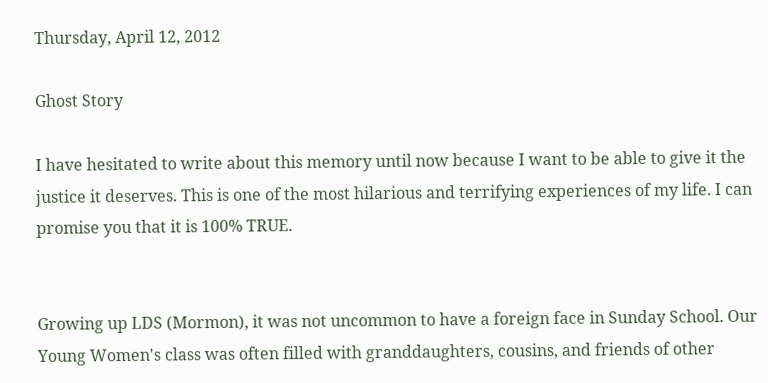Thursday, April 12, 2012

Ghost Story

I have hesitated to write about this memory until now because I want to be able to give it the justice it deserves. This is one of the most hilarious and terrifying experiences of my life. I can promise you that it is 100% TRUE.


Growing up LDS (Mormon), it was not uncommon to have a foreign face in Sunday School. Our Young Women's class was often filled with granddaughters, cousins, and friends of other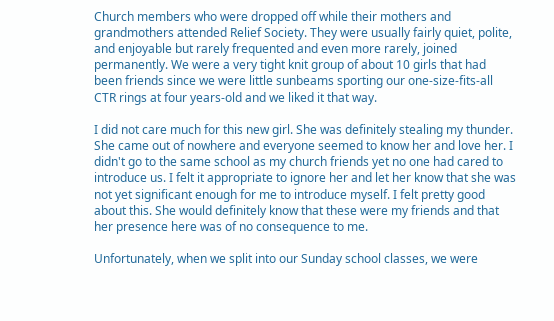Church members who were dropped off while their mothers and grandmothers attended Relief Society. They were usually fairly quiet, polite, and enjoyable but rarely frequented and even more rarely, joined permanently. We were a very tight knit group of about 10 girls that had been friends since we were little sunbeams sporting our one-size-fits-all CTR rings at four years-old and we liked it that way.

I did not care much for this new girl. She was definitely stealing my thunder. She came out of nowhere and everyone seemed to know her and love her. I didn't go to the same school as my church friends yet no one had cared to introduce us. I felt it appropriate to ignore her and let her know that she was not yet significant enough for me to introduce myself. I felt pretty good about this. She would definitely know that these were my friends and that her presence here was of no consequence to me.

Unfortunately, when we split into our Sunday school classes, we were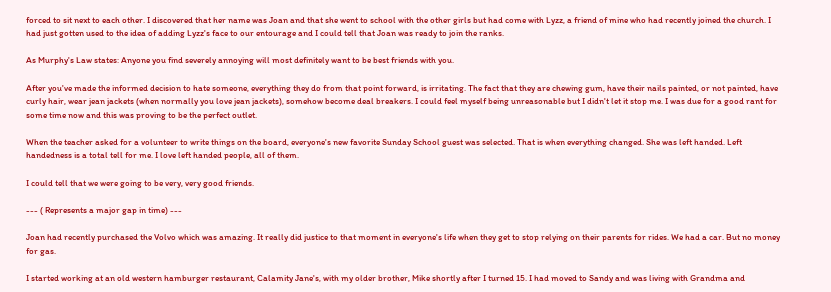forced to sit next to each other. I discovered that her name was Joan and that she went to school with the other girls but had come with Lyzz, a friend of mine who had recently joined the church. I had just gotten used to the idea of adding Lyzz's face to our entourage and I could tell that Joan was ready to join the ranks.

As Murphy's Law states: Anyone you find severely annoying will most definitely want to be best friends with you.

After you've made the informed decision to hate someone, everything they do from that point forward, is irritating. The fact that they are chewing gum, have their nails painted, or not painted, have curly hair, wear jean jackets (when normally you love jean jackets), somehow become deal breakers. I could feel myself being unreasonable but I didn't let it stop me. I was due for a good rant for some time now and this was proving to be the perfect outlet.

When the teacher asked for a volunteer to write things on the board, everyone's new favorite Sunday School guest was selected. That is when everything changed. She was left handed. Left handedness is a total tell for me. I love left handed people, all of them.

I could tell that we were going to be very, very good friends.

--- ( Represents a major gap in time) ---

Joan had recently purchased the Volvo which was amazing. It really did justice to that moment in everyone's life when they get to stop relying on their parents for rides. We had a car. But no money for gas.

I started working at an old western hamburger restaurant, Calamity Jane's, with my older brother, Mike shortly after I turned 15. I had moved to Sandy and was living with Grandma and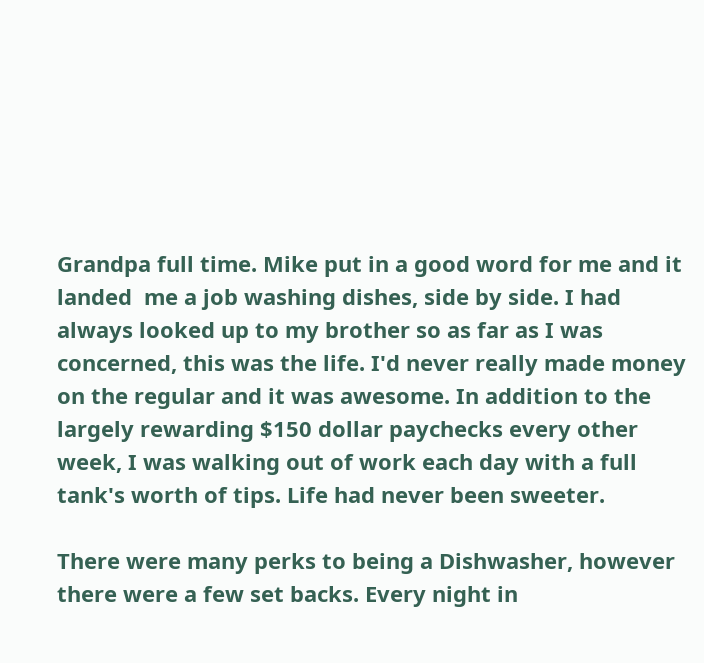Grandpa full time. Mike put in a good word for me and it landed  me a job washing dishes, side by side. I had always looked up to my brother so as far as I was concerned, this was the life. I'd never really made money on the regular and it was awesome. In addition to the largely rewarding $150 dollar paychecks every other week, I was walking out of work each day with a full tank's worth of tips. Life had never been sweeter.

There were many perks to being a Dishwasher, however there were a few set backs. Every night in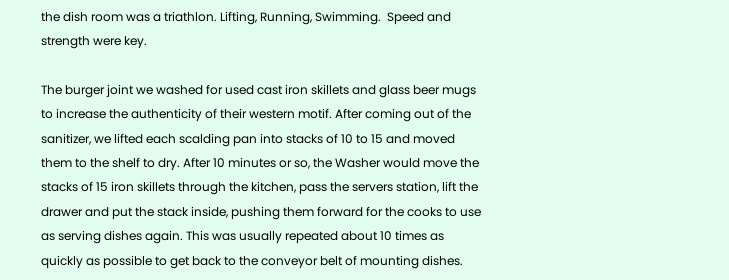the dish room was a triathlon. Lifting, Running, Swimming.  Speed and strength were key.

The burger joint we washed for used cast iron skillets and glass beer mugs to increase the authenticity of their western motif. After coming out of the sanitizer, we lifted each scalding pan into stacks of 10 to 15 and moved them to the shelf to dry. After 10 minutes or so, the Washer would move the stacks of 15 iron skillets through the kitchen, pass the servers station, lift the drawer and put the stack inside, pushing them forward for the cooks to use as serving dishes again. This was usually repeated about 10 times as quickly as possible to get back to the conveyor belt of mounting dishes.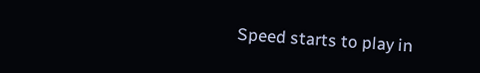Speed starts to play in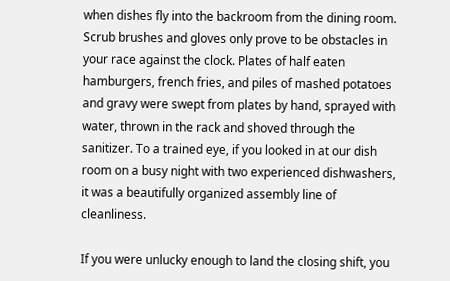when dishes fly into the backroom from the dining room. Scrub brushes and gloves only prove to be obstacles in your race against the clock. Plates of half eaten hamburgers, french fries, and piles of mashed potatoes and gravy were swept from plates by hand, sprayed with water, thrown in the rack and shoved through the sanitizer. To a trained eye, if you looked in at our dish room on a busy night with two experienced dishwashers, it was a beautifully organized assembly line of cleanliness.

If you were unlucky enough to land the closing shift, you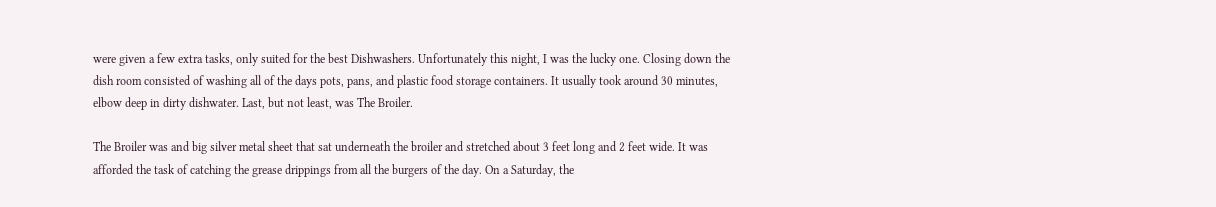were given a few extra tasks, only suited for the best Dishwashers. Unfortunately this night, I was the lucky one. Closing down the dish room consisted of washing all of the days pots, pans, and plastic food storage containers. It usually took around 30 minutes, elbow deep in dirty dishwater. Last, but not least, was The Broiler.

The Broiler was and big silver metal sheet that sat underneath the broiler and stretched about 3 feet long and 2 feet wide. It was afforded the task of catching the grease drippings from all the burgers of the day. On a Saturday, the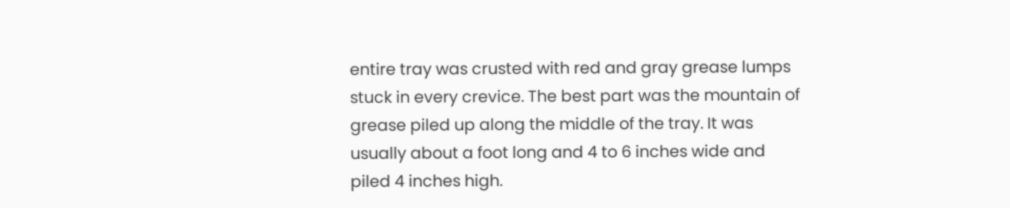entire tray was crusted with red and gray grease lumps stuck in every crevice. The best part was the mountain of grease piled up along the middle of the tray. It was usually about a foot long and 4 to 6 inches wide and piled 4 inches high.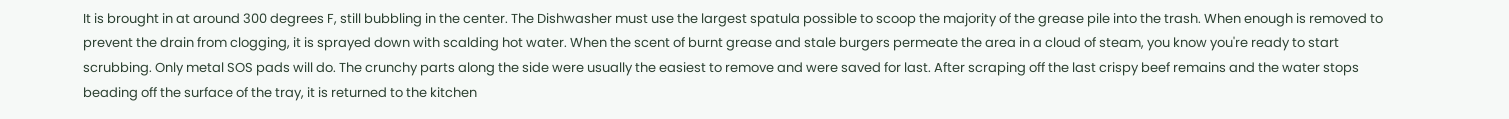It is brought in at around 300 degrees F, still bubbling in the center. The Dishwasher must use the largest spatula possible to scoop the majority of the grease pile into the trash. When enough is removed to prevent the drain from clogging, it is sprayed down with scalding hot water. When the scent of burnt grease and stale burgers permeate the area in a cloud of steam, you know you're ready to start scrubbing. Only metal SOS pads will do. The crunchy parts along the side were usually the easiest to remove and were saved for last. After scraping off the last crispy beef remains and the water stops beading off the surface of the tray, it is returned to the kitchen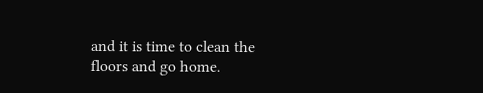and it is time to clean the floors and go home.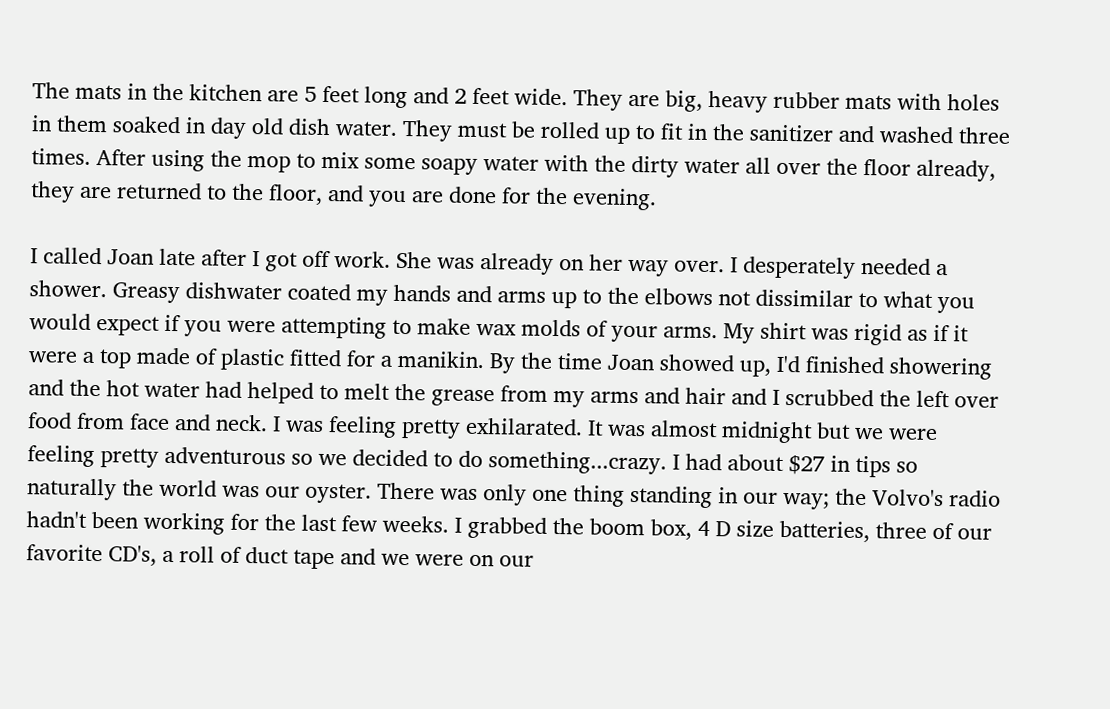The mats in the kitchen are 5 feet long and 2 feet wide. They are big, heavy rubber mats with holes in them soaked in day old dish water. They must be rolled up to fit in the sanitizer and washed three times. After using the mop to mix some soapy water with the dirty water all over the floor already, they are returned to the floor, and you are done for the evening.

I called Joan late after I got off work. She was already on her way over. I desperately needed a shower. Greasy dishwater coated my hands and arms up to the elbows not dissimilar to what you would expect if you were attempting to make wax molds of your arms. My shirt was rigid as if it were a top made of plastic fitted for a manikin. By the time Joan showed up, I'd finished showering and the hot water had helped to melt the grease from my arms and hair and I scrubbed the left over food from face and neck. I was feeling pretty exhilarated. It was almost midnight but we were feeling pretty adventurous so we decided to do something...crazy. I had about $27 in tips so naturally the world was our oyster. There was only one thing standing in our way; the Volvo's radio hadn't been working for the last few weeks. I grabbed the boom box, 4 D size batteries, three of our favorite CD's, a roll of duct tape and we were on our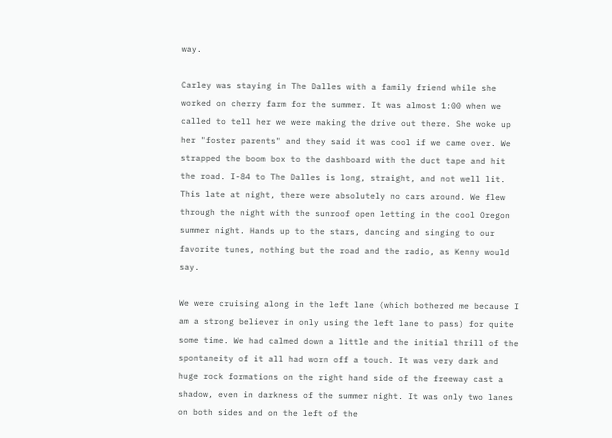way.

Carley was staying in The Dalles with a family friend while she worked on cherry farm for the summer. It was almost 1:00 when we called to tell her we were making the drive out there. She woke up her "foster parents" and they said it was cool if we came over. We strapped the boom box to the dashboard with the duct tape and hit the road. I-84 to The Dalles is long, straight, and not well lit. This late at night, there were absolutely no cars around. We flew through the night with the sunroof open letting in the cool Oregon summer night. Hands up to the stars, dancing and singing to our favorite tunes, nothing but the road and the radio, as Kenny would say.

We were cruising along in the left lane (which bothered me because I am a strong believer in only using the left lane to pass) for quite some time. We had calmed down a little and the initial thrill of the spontaneity of it all had worn off a touch. It was very dark and huge rock formations on the right hand side of the freeway cast a shadow, even in darkness of the summer night. It was only two lanes on both sides and on the left of the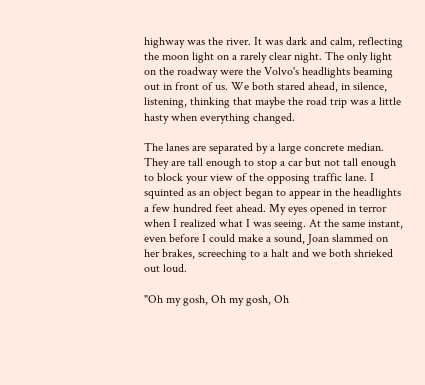highway was the river. It was dark and calm, reflecting the moon light on a rarely clear night. The only light on the roadway were the Volvo's headlights beaming out in front of us. We both stared ahead, in silence, listening, thinking that maybe the road trip was a little hasty when everything changed.

The lanes are separated by a large concrete median. They are tall enough to stop a car but not tall enough to block your view of the opposing traffic lane. I squinted as an object began to appear in the headlights a few hundred feet ahead. My eyes opened in terror when I realized what I was seeing. At the same instant, even before I could make a sound, Joan slammed on her brakes, screeching to a halt and we both shrieked out loud.

"Oh my gosh, Oh my gosh, Oh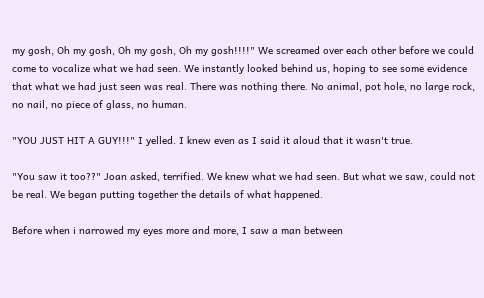my gosh, Oh my gosh, Oh my gosh, Oh my gosh!!!!" We screamed over each other before we could come to vocalize what we had seen. We instantly looked behind us, hoping to see some evidence that what we had just seen was real. There was nothing there. No animal, pot hole, no large rock, no nail, no piece of glass, no human.

"YOU JUST HIT A GUY!!!" I yelled. I knew even as I said it aloud that it wasn't true.

"You saw it too??" Joan asked, terrified. We knew what we had seen. But what we saw, could not be real. We began putting together the details of what happened.

Before when i narrowed my eyes more and more, I saw a man between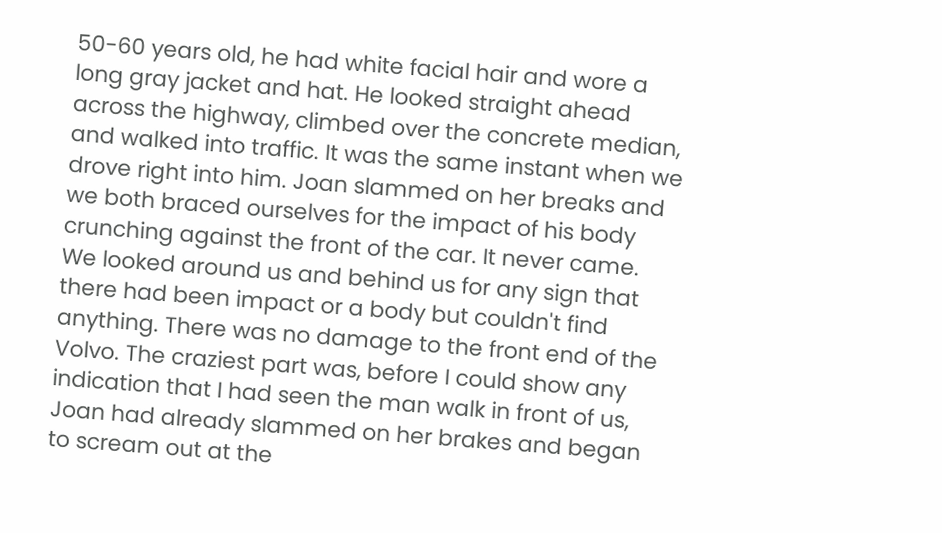50-60 years old, he had white facial hair and wore a long gray jacket and hat. He looked straight ahead across the highway, climbed over the concrete median, and walked into traffic. It was the same instant when we drove right into him. Joan slammed on her breaks and we both braced ourselves for the impact of his body crunching against the front of the car. It never came.  We looked around us and behind us for any sign that there had been impact or a body but couldn't find anything. There was no damage to the front end of the Volvo. The craziest part was, before I could show any indication that I had seen the man walk in front of us, Joan had already slammed on her brakes and began to scream out at the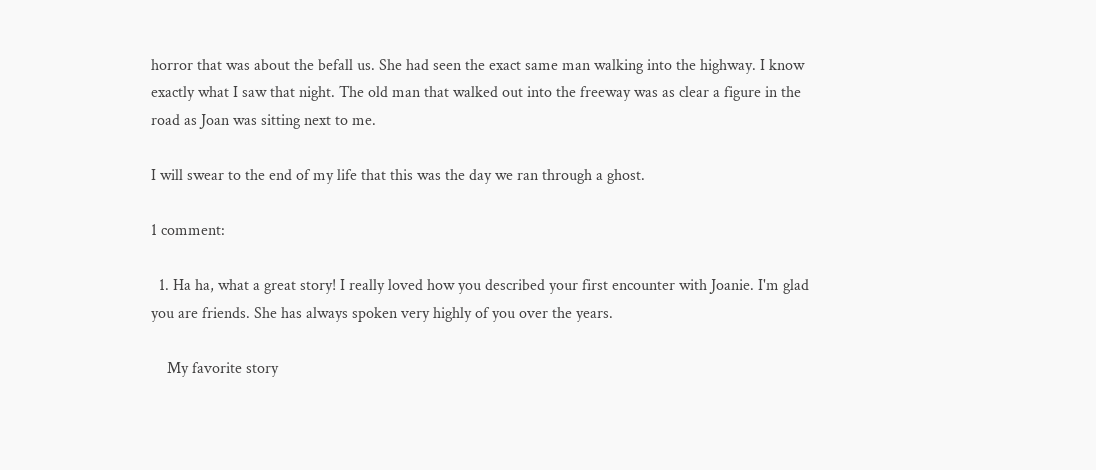horror that was about the befall us. She had seen the exact same man walking into the highway. I know exactly what I saw that night. The old man that walked out into the freeway was as clear a figure in the road as Joan was sitting next to me.

I will swear to the end of my life that this was the day we ran through a ghost.

1 comment:

  1. Ha ha, what a great story! I really loved how you described your first encounter with Joanie. I'm glad you are friends. She has always spoken very highly of you over the years.

    My favorite story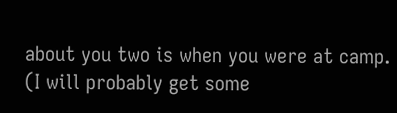about you two is when you were at camp. (I will probably get some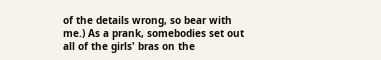of the details wrong, so bear with me.) As a prank, somebodies set out all of the girls' bras on the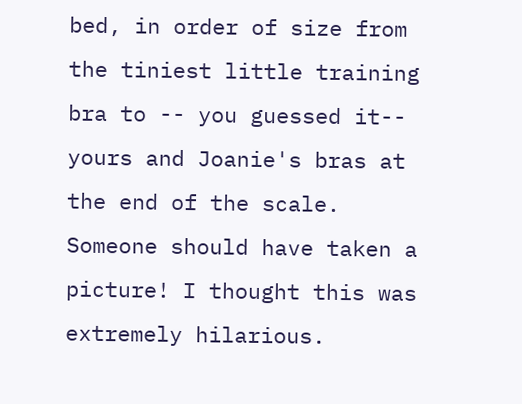bed, in order of size from the tiniest little training bra to -- you guessed it-- yours and Joanie's bras at the end of the scale. Someone should have taken a picture! I thought this was extremely hilarious.